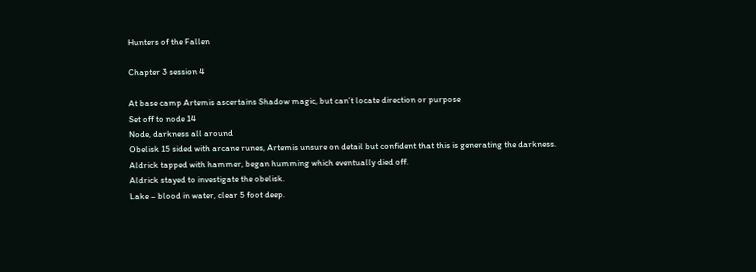Hunters of the Fallen

Chapter 3 session 4

At base camp Artemis ascertains Shadow magic, but can’t locate direction or purpose
Set off to node 14
Node, darkness all around
Obelisk 15 sided with arcane runes, Artemis unsure on detail but confident that this is generating the darkness.
Aldrick tapped with hammer, began humming which eventually died off.
Aldrick stayed to investigate the obelisk.
Lake – blood in water, clear 5 foot deep.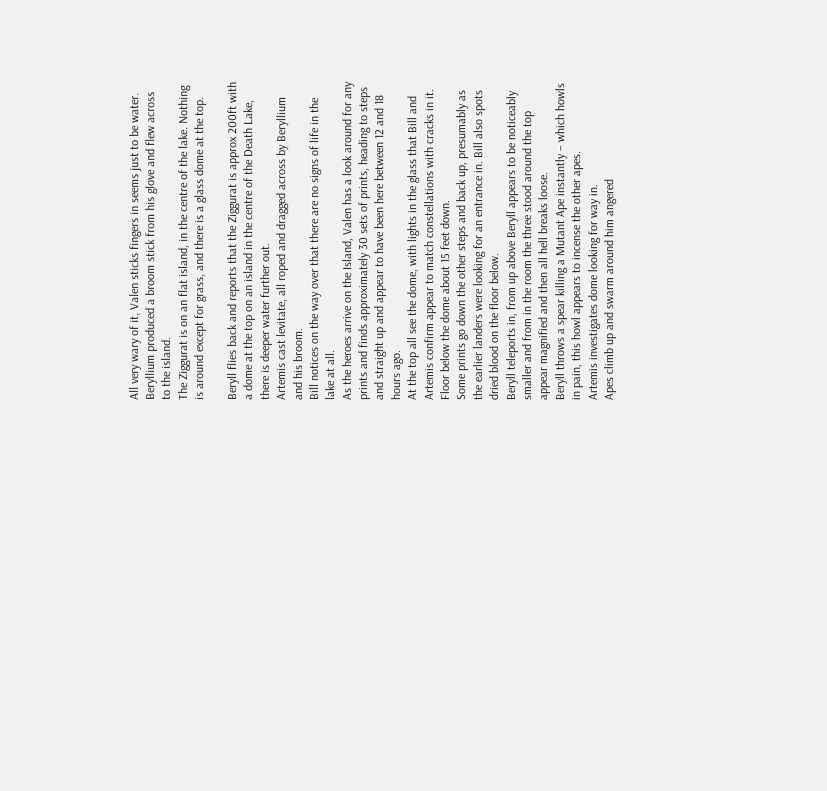All very wary of it, Valen sticks fingers in seems just to be water.
Beryllium produced a broom stick from his glove and flew across to the island.
The Ziggurat is on an flat island, in the centre of the lake. Nothing is around except for grass, and there is a glass dome at the top.

Beryll flies back and reports that the Ziggurat is approx 200ft with a dome at the top on an island in the centre of the Death Lake, there is deeper water further out.
Artemis cast levitate, all roped and dragged across by Beryllium and his broom.
Bill notices on the way over that there are no signs of life in the lake at all.
As the heroes arrive on the Island, Valen has a look around for any prints and finds approximately 30 sets of prints, heading to steps and straight up and appear to have been here between 12 and 18 hours ago.
At the top all see the dome, with lights in the glass that Bill and Artemis confirm appear to match constellations with cracks in it. Floor below the dome about 15 feet down.
Some prints go down the other steps and back up, presumably as the earlier landers were looking for an entrance in. Bill also spots dried blood on the floor below.
Beryll teleports in, from up above Beryll appears to be noticeably smaller and from in the room the three stood around the top appear magnified and then all hell breaks loose.
Beryll throws a spear killing a Mutant Ape instantly – which howls in pain, this howl appears to incense the other apes.
Artemis investigates dome looking for way in.
Apes climb up and swarm around him angered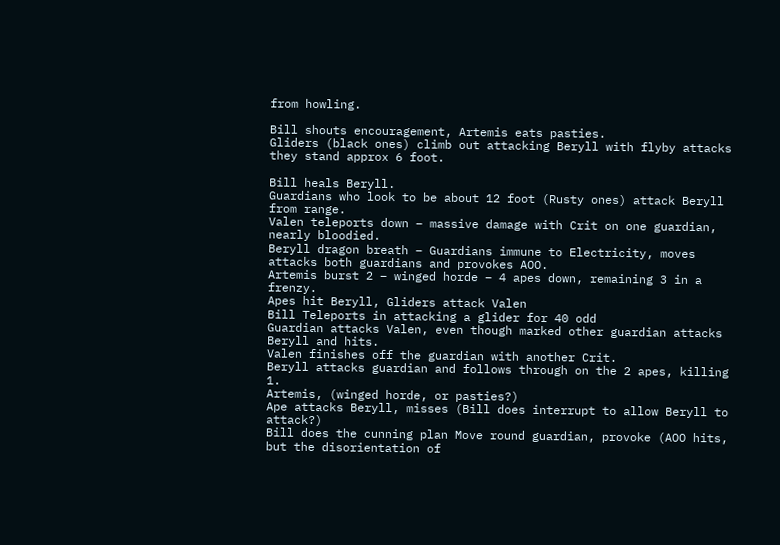from howling.

Bill shouts encouragement, Artemis eats pasties.
Gliders (black ones) climb out attacking Beryll with flyby attacks they stand approx 6 foot.

Bill heals Beryll.
Guardians who look to be about 12 foot (Rusty ones) attack Beryll from range.
Valen teleports down – massive damage with Crit on one guardian, nearly bloodied.
Beryll dragon breath – Guardians immune to Electricity, moves attacks both guardians and provokes AOO.
Artemis burst 2 – winged horde – 4 apes down, remaining 3 in a frenzy.
Apes hit Beryll, Gliders attack Valen
Bill Teleports in attacking a glider for 40 odd
Guardian attacks Valen, even though marked other guardian attacks Beryll and hits.
Valen finishes off the guardian with another Crit.
Beryll attacks guardian and follows through on the 2 apes, killing 1.
Artemis, (winged horde, or pasties?)
Ape attacks Beryll, misses (Bill does interrupt to allow Beryll to attack?)
Bill does the cunning plan Move round guardian, provoke (AOO hits, but the disorientation of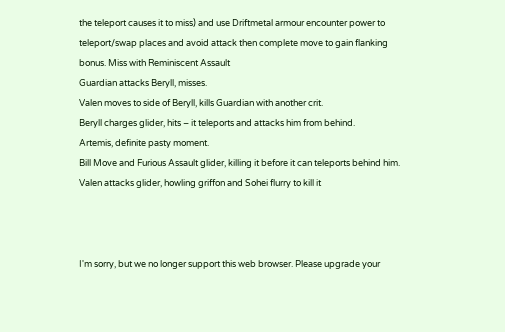the teleport causes it to miss) and use Driftmetal armour encounter power to teleport/swap places and avoid attack then complete move to gain flanking bonus. Miss with Reminiscent Assault
Guardian attacks Beryll, misses.
Valen moves to side of Beryll, kills Guardian with another crit.
Beryll charges glider, hits – it teleports and attacks him from behind.
Artemis, definite pasty moment.
Bill Move and Furious Assault glider, killing it before it can teleports behind him.
Valen attacks glider, howling griffon and Sohei flurry to kill it



I'm sorry, but we no longer support this web browser. Please upgrade your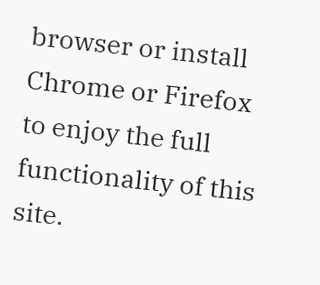browser or install Chrome or Firefox to enjoy the full functionality of this site.